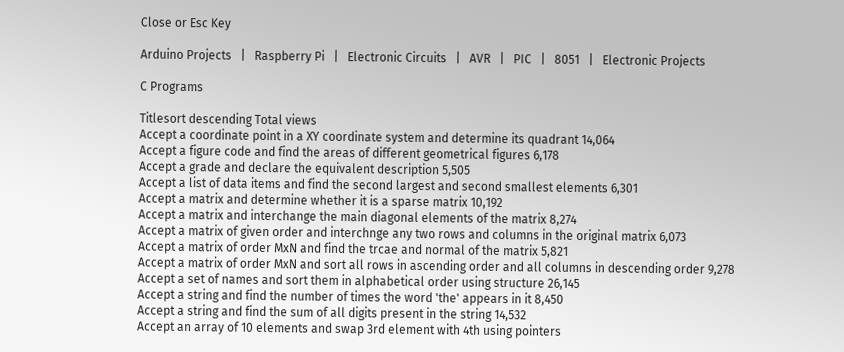Close or Esc Key

Arduino Projects   |   Raspberry Pi   |   Electronic Circuits   |   AVR   |   PIC   |   8051   |   Electronic Projects

C Programs

Titlesort descending Total views
Accept a coordinate point in a XY coordinate system and determine its quadrant 14,064
Accept a figure code and find the areas of different geometrical figures 6,178
Accept a grade and declare the equivalent description 5,505
Accept a list of data items and find the second largest and second smallest elements 6,301
Accept a matrix and determine whether it is a sparse matrix 10,192
Accept a matrix and interchange the main diagonal elements of the matrix 8,274
Accept a matrix of given order and interchnge any two rows and columns in the original matrix 6,073
Accept a matrix of order MxN and find the trcae and normal of the matrix 5,821
Accept a matrix of order MxN and sort all rows in ascending order and all columns in descending order 9,278
Accept a set of names and sort them in alphabetical order using structure 26,145
Accept a string and find the number of times the word 'the' appears in it 8,450
Accept a string and find the sum of all digits present in the string 14,532
Accept an array of 10 elements and swap 3rd element with 4th using pointers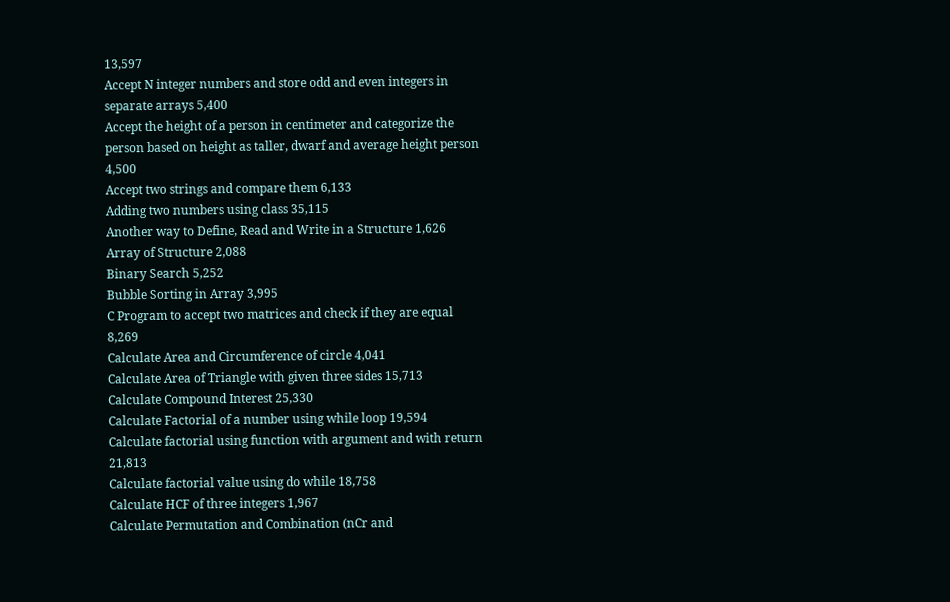13,597
Accept N integer numbers and store odd and even integers in separate arrays 5,400
Accept the height of a person in centimeter and categorize the person based on height as taller, dwarf and average height person 4,500
Accept two strings and compare them 6,133
Adding two numbers using class 35,115
Another way to Define, Read and Write in a Structure 1,626
Array of Structure 2,088
Binary Search 5,252
Bubble Sorting in Array 3,995
C Program to accept two matrices and check if they are equal 8,269
Calculate Area and Circumference of circle 4,041
Calculate Area of Triangle with given three sides 15,713
Calculate Compound Interest 25,330
Calculate Factorial of a number using while loop 19,594
Calculate factorial using function with argument and with return 21,813
Calculate factorial value using do while 18,758
Calculate HCF of three integers 1,967
Calculate Permutation and Combination (nCr and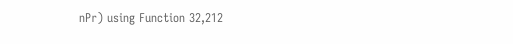nPr) using Function 32,212